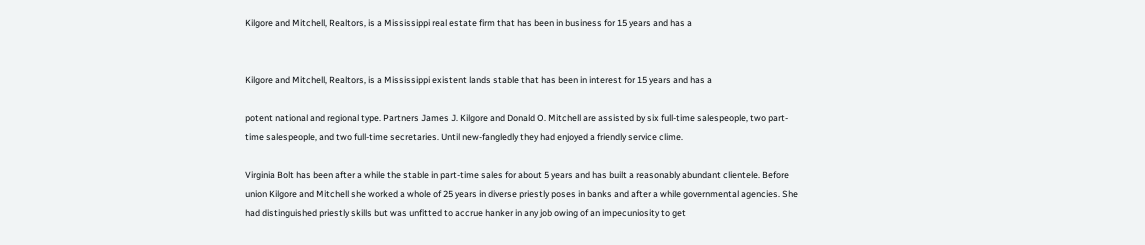Kilgore and Mitchell, Realtors, is a Mississippi real estate firm that has been in business for 15 years and has a


Kilgore and Mitchell, Realtors, is a Mississippi existent lands stable that has been in interest for 15 years and has a

potent national and regional type. Partners James J. Kilgore and Donald O. Mitchell are assisted by six full-time salespeople, two part-time salespeople, and two full-time secretaries. Until new-fangledly they had enjoyed a friendly service clime.

Virginia Bolt has been after a while the stable in part-time sales for about 5 years and has built a reasonably abundant clientele. Before union Kilgore and Mitchell she worked a whole of 25 years in diverse priestly poses in banks and after a while governmental agencies. She had distinguished priestly skills but was unfitted to accrue hanker in any job owing of an impecuniosity to get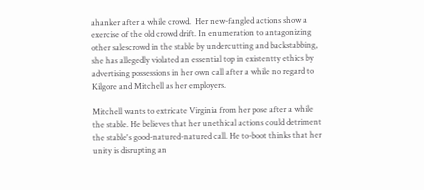ahanker after a while crowd.  Her new-fangled actions show a exercise of the old crowd drift. In enumeration to antagonizing other salescrowd in the stable by undercutting and backstabbing, she has allegedly violated an essential top in existentty ethics by advertising possessions in her own call after a while no regard to Kilgore and Mitchell as her employers.

Mitchell wants to extricate Virginia from her pose after a while the stable. He believes that her unethical actions could detriment the stable's good-natured-natured call. He to-boot thinks that her unity is disrupting an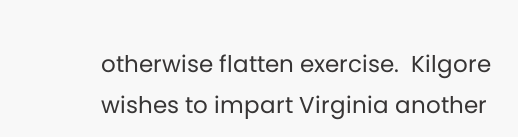otherwise flatten exercise.  Kilgore wishes to impart Virginia another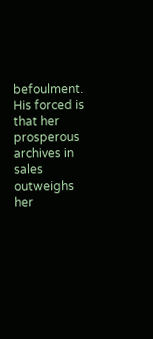befoulment. His forced is that her prosperous archives in sales outweighs her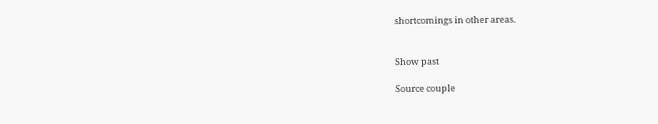shortcomings in other areas.


Show past

Source couple